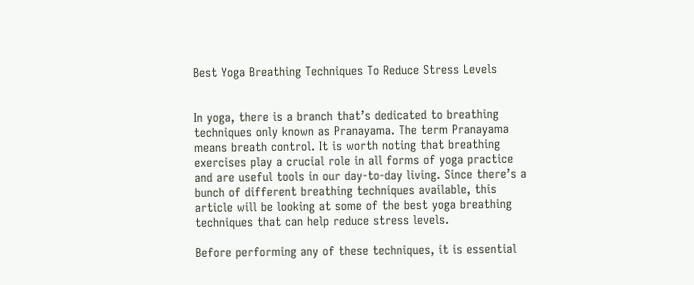Best Yoga Breathing Techniques To Reduce Stress Levels


In yoga, there is a branch that’s dedicated to breathing techniques only known as Pranayama. The term Pranayama means breath control. It is worth noting that breathing exercises play a crucial role in all forms of yoga practice and are useful tools in our day-to-day living. Since there’s a bunch of different breathing techniques available, this article will be looking at some of the best yoga breathing techniques that can help reduce stress levels.

Before performing any of these techniques, it is essential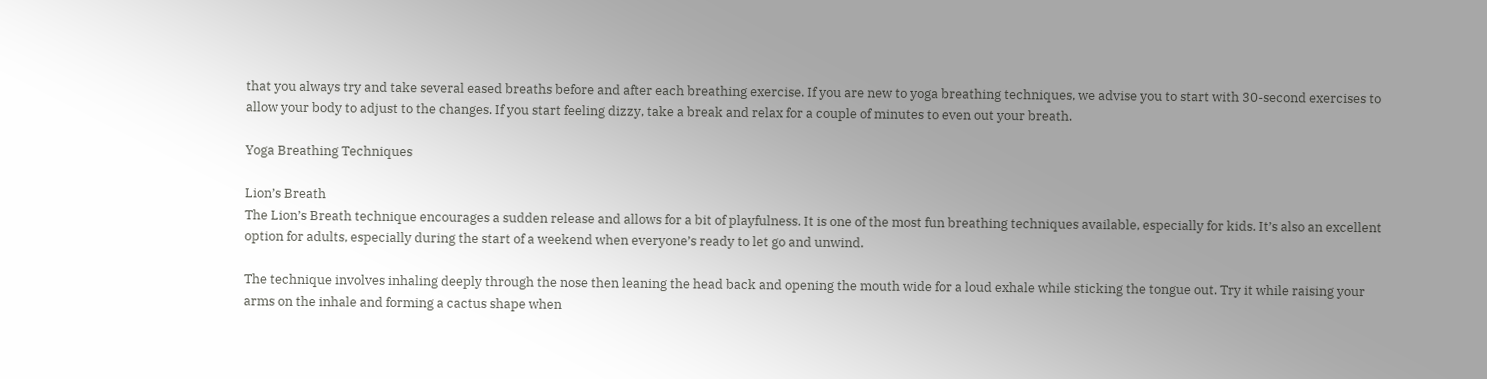that you always try and take several eased breaths before and after each breathing exercise. If you are new to yoga breathing techniques, we advise you to start with 30-second exercises to allow your body to adjust to the changes. If you start feeling dizzy, take a break and relax for a couple of minutes to even out your breath.

Yoga Breathing Techniques

Lion’s Breath
The Lion’s Breath technique encourages a sudden release and allows for a bit of playfulness. It is one of the most fun breathing techniques available, especially for kids. It’s also an excellent option for adults, especially during the start of a weekend when everyone’s ready to let go and unwind.

The technique involves inhaling deeply through the nose then leaning the head back and opening the mouth wide for a loud exhale while sticking the tongue out. Try it while raising your arms on the inhale and forming a cactus shape when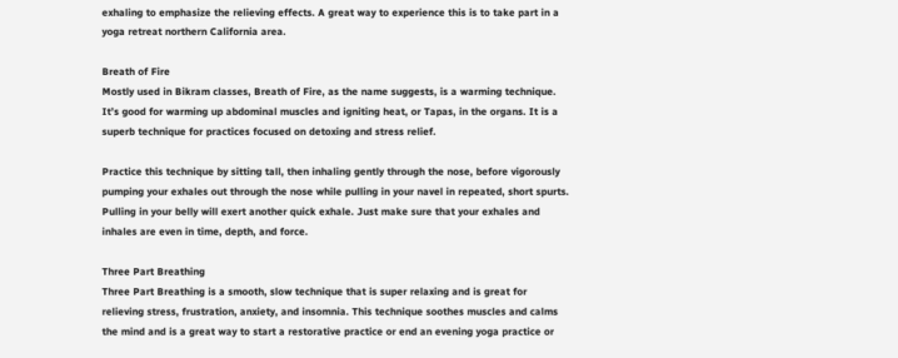exhaling to emphasize the relieving effects. A great way to experience this is to take part in a yoga retreat northern California area.

Breath of Fire
Mostly used in Bikram classes, Breath of Fire, as the name suggests, is a warming technique. It’s good for warming up abdominal muscles and igniting heat, or Tapas, in the organs. It is a superb technique for practices focused on detoxing and stress relief.

Practice this technique by sitting tall, then inhaling gently through the nose, before vigorously pumping your exhales out through the nose while pulling in your navel in repeated, short spurts. Pulling in your belly will exert another quick exhale. Just make sure that your exhales and inhales are even in time, depth, and force.

Three Part Breathing
Three Part Breathing is a smooth, slow technique that is super relaxing and is great for relieving stress, frustration, anxiety, and insomnia. This technique soothes muscles and calms the mind and is a great way to start a restorative practice or end an evening yoga practice or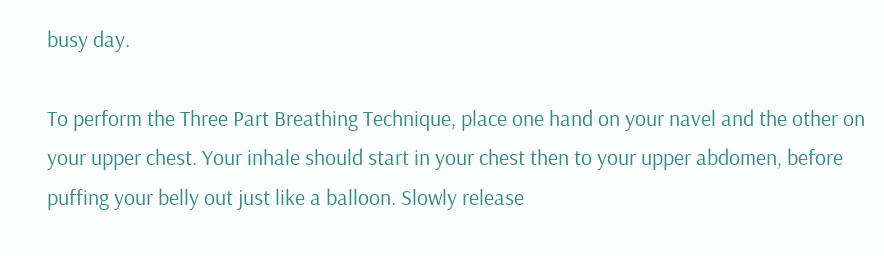busy day.

To perform the Three Part Breathing Technique, place one hand on your navel and the other on your upper chest. Your inhale should start in your chest then to your upper abdomen, before puffing your belly out just like a balloon. Slowly release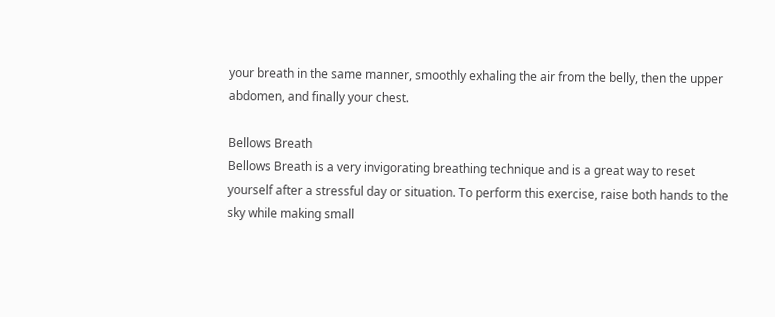your breath in the same manner, smoothly exhaling the air from the belly, then the upper abdomen, and finally your chest.

Bellows Breath
Bellows Breath is a very invigorating breathing technique and is a great way to reset yourself after a stressful day or situation. To perform this exercise, raise both hands to the sky while making small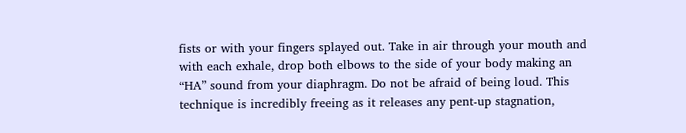fists or with your fingers splayed out. Take in air through your mouth and with each exhale, drop both elbows to the side of your body making an “HA” sound from your diaphragm. Do not be afraid of being loud. This technique is incredibly freeing as it releases any pent-up stagnation,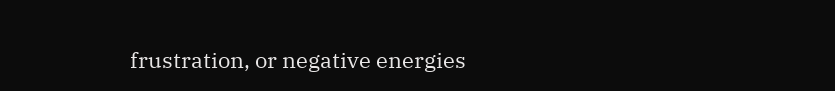frustration, or negative energies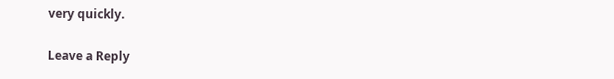very quickly.

Leave a Reply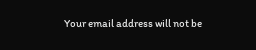Your email address will not be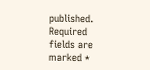published. Required fields are marked *